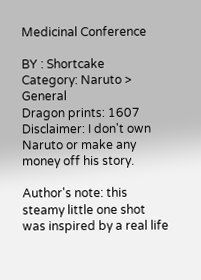Medicinal Conference

BY : Shortcake
Category: Naruto > General
Dragon prints: 1607
Disclaimer: I don't own Naruto or make any money off his story.

Author's note: this steamy little one shot was inspired by a real life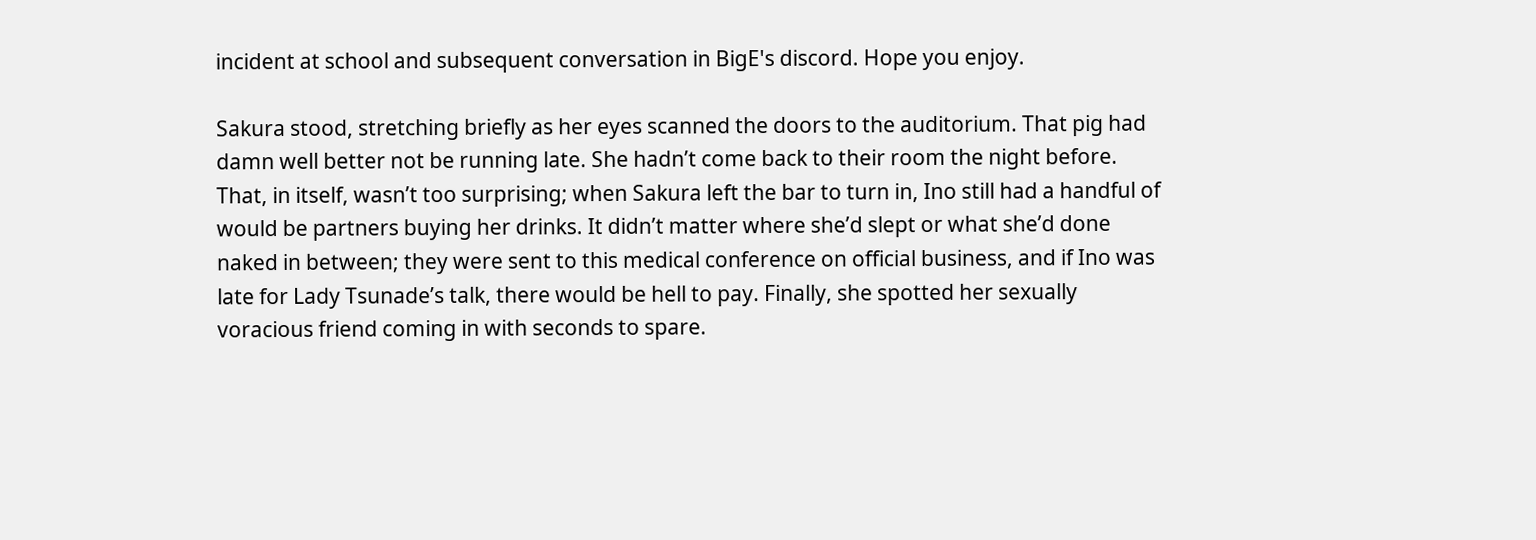incident at school and subsequent conversation in BigE's discord. Hope you enjoy.

Sakura stood, stretching briefly as her eyes scanned the doors to the auditorium. That pig had damn well better not be running late. She hadn’t come back to their room the night before. That, in itself, wasn’t too surprising; when Sakura left the bar to turn in, Ino still had a handful of would be partners buying her drinks. It didn’t matter where she’d slept or what she’d done naked in between; they were sent to this medical conference on official business, and if Ino was late for Lady Tsunade’s talk, there would be hell to pay. Finally, she spotted her sexually voracious friend coming in with seconds to spare.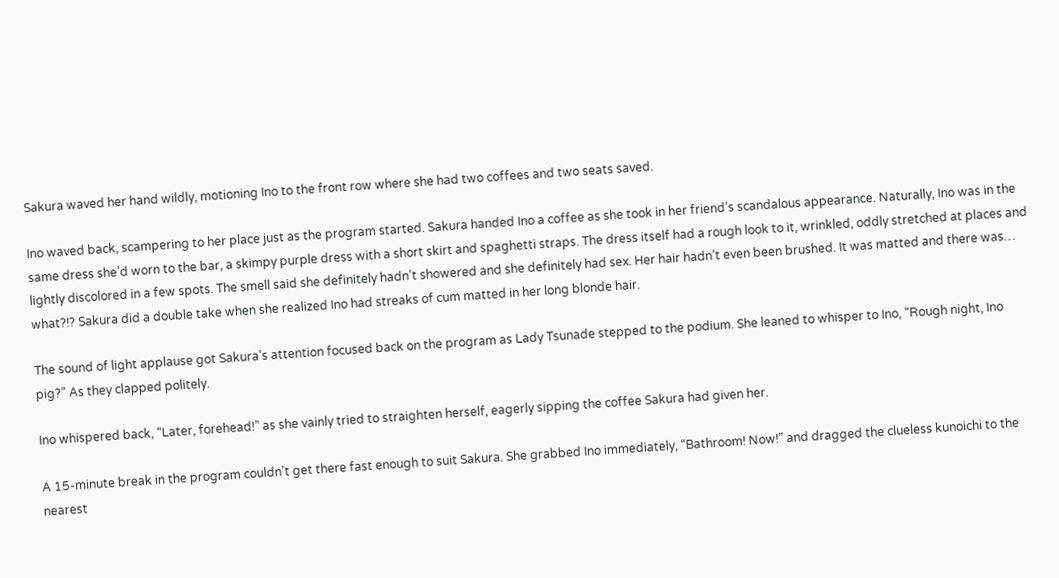Sakura waved her hand wildly, motioning Ino to the front row where she had two coffees and two seats saved.

Ino waved back, scampering to her place just as the program started. Sakura handed Ino a coffee as she took in her friend’s scandalous appearance. Naturally, Ino was in the same dress she’d worn to the bar, a skimpy purple dress with a short skirt and spaghetti straps. The dress itself had a rough look to it, wrinkled, oddly stretched at places and lightly discolored in a few spots. The smell said she definitely hadn’t showered and she definitely had sex. Her hair hadn’t even been brushed. It was matted and there was… what?!? Sakura did a double take when she realized Ino had streaks of cum matted in her long blonde hair.

The sound of light applause got Sakura’s attention focused back on the program as Lady Tsunade stepped to the podium. She leaned to whisper to Ino, “Rough night, Ino pig?” As they clapped politely.

Ino whispered back, “Later, forehead!” as she vainly tried to straighten herself, eagerly sipping the coffee Sakura had given her.

A 15-minute break in the program couldn’t get there fast enough to suit Sakura. She grabbed Ino immediately, “Bathroom! Now!” and dragged the clueless kunoichi to the nearest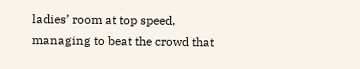ladies’ room at top speed, managing to beat the crowd that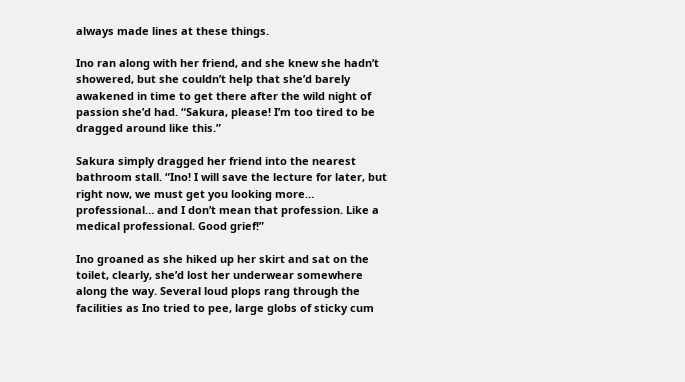always made lines at these things.

Ino ran along with her friend, and she knew she hadn’t showered, but she couldn’t help that she’d barely awakened in time to get there after the wild night of passion she’d had. “Sakura, please! I’m too tired to be dragged around like this.”

Sakura simply dragged her friend into the nearest bathroom stall. “Ino! I will save the lecture for later, but right now, we must get you looking more… professional… and I don’t mean that profession. Like a medical professional. Good grief!”

Ino groaned as she hiked up her skirt and sat on the toilet, clearly, she’d lost her underwear somewhere along the way. Several loud plops rang through the facilities as Ino tried to pee, large globs of sticky cum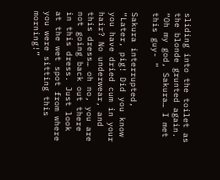sliding into the toilet as the blonde grunted again. “Oh my god, Sakura… I met this guy- “

Sakura interrupted, “Later, pig! Did you know you have dried cum in your hair? No underwear, and this dress… oh no, you are not going back out there in this dress. Just look at the wet spot from where you were sitting this morning!”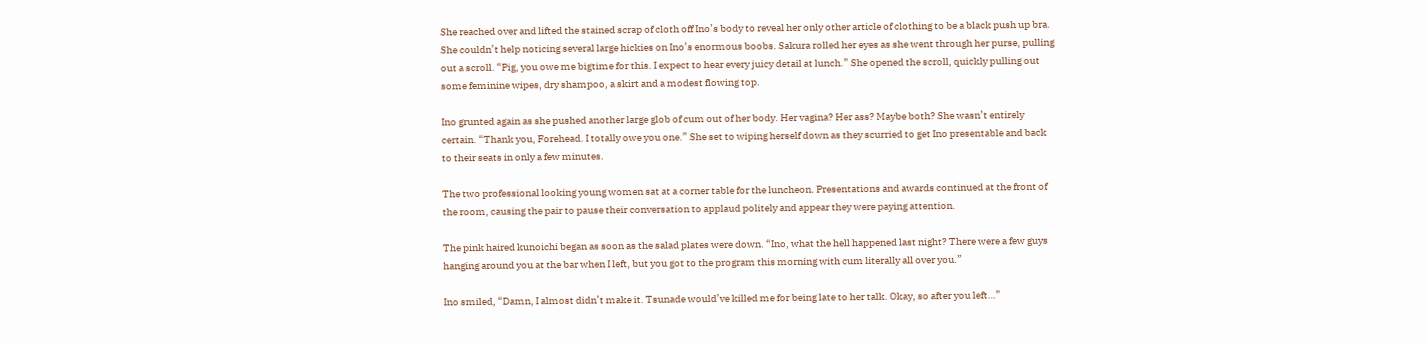She reached over and lifted the stained scrap of cloth off Ino’s body to reveal her only other article of clothing to be a black push up bra. She couldn’t help noticing several large hickies on Ino’s enormous boobs. Sakura rolled her eyes as she went through her purse, pulling out a scroll. “Pig, you owe me bigtime for this. I expect to hear every juicy detail at lunch.” She opened the scroll, quickly pulling out some feminine wipes, dry shampoo, a skirt and a modest flowing top.

Ino grunted again as she pushed another large glob of cum out of her body. Her vagina? Her ass? Maybe both? She wasn’t entirely certain. “Thank you, Forehead. I totally owe you one.” She set to wiping herself down as they scurried to get Ino presentable and back to their seats in only a few minutes.

The two professional looking young women sat at a corner table for the luncheon. Presentations and awards continued at the front of the room, causing the pair to pause their conversation to applaud politely and appear they were paying attention.

The pink haired kunoichi began as soon as the salad plates were down. “Ino, what the hell happened last night? There were a few guys hanging around you at the bar when I left, but you got to the program this morning with cum literally all over you.”

Ino smiled, “Damn, I almost didn’t make it. Tsunade would’ve killed me for being late to her talk. Okay, so after you left…”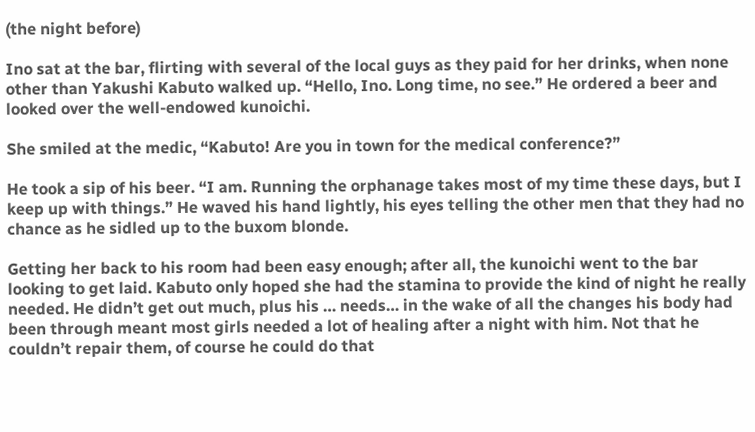(the night before)

Ino sat at the bar, flirting with several of the local guys as they paid for her drinks, when none other than Yakushi Kabuto walked up. “Hello, Ino. Long time, no see.” He ordered a beer and looked over the well-endowed kunoichi.

She smiled at the medic, “Kabuto! Are you in town for the medical conference?”

He took a sip of his beer. “I am. Running the orphanage takes most of my time these days, but I keep up with things.” He waved his hand lightly, his eyes telling the other men that they had no chance as he sidled up to the buxom blonde.

Getting her back to his room had been easy enough; after all, the kunoichi went to the bar looking to get laid. Kabuto only hoped she had the stamina to provide the kind of night he really needed. He didn’t get out much, plus his … needs… in the wake of all the changes his body had been through meant most girls needed a lot of healing after a night with him. Not that he couldn’t repair them, of course he could do that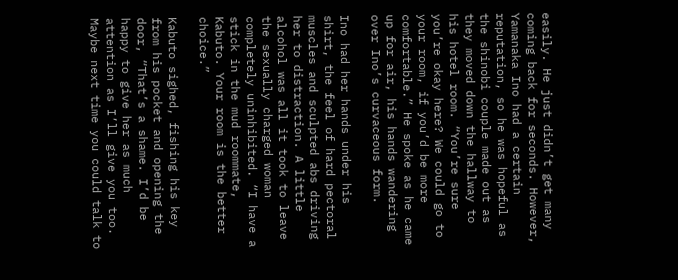easily. He just didn’t get many coming back for seconds. However, Yamanaka Ino had a certain reputation, so he was hopeful as the shinobi couple made out as they moved down the hallway to his hotel room. “You’re sure you’re okay here? We could go to your room, if you’d be more comfortable.” He spoke as he came up for air, his hands wandering over Ino’s curvaceous form.

Ino had her hands under his shirt, the feel of hard pectoral muscles and sculpted abs driving her to distraction. A little alcohol was all it took to leave the sexually charged woman completely uninhibited. “I have a stick in the mud roommate, Kabuto. Your room is the better choice.”

Kabuto sighed, fishing his key from his pocket and opening the door, “That’s a shame. I’d be happy to give her as much attention as I’ll give you too. Maybe next time you could talk to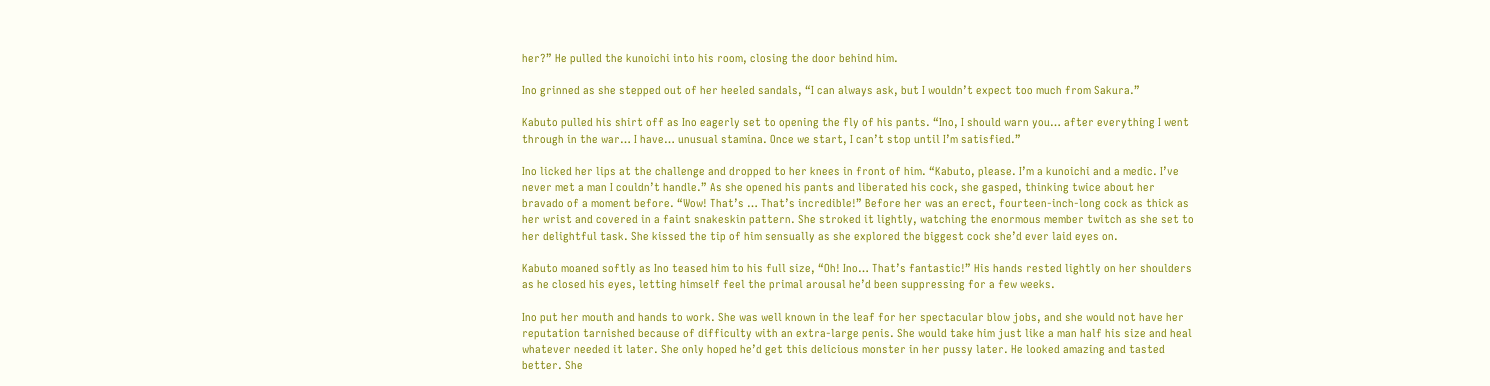her?” He pulled the kunoichi into his room, closing the door behind him.

Ino grinned as she stepped out of her heeled sandals, “I can always ask, but I wouldn’t expect too much from Sakura.”

Kabuto pulled his shirt off as Ino eagerly set to opening the fly of his pants. “Ino, I should warn you… after everything I went through in the war… I have… unusual stamina. Once we start, I can’t stop until I’m satisfied.”

Ino licked her lips at the challenge and dropped to her knees in front of him. “Kabuto, please. I’m a kunoichi and a medic. I’ve never met a man I couldn’t handle.” As she opened his pants and liberated his cock, she gasped, thinking twice about her bravado of a moment before. “Wow! That’s … That’s incredible!” Before her was an erect, fourteen-inch-long cock as thick as her wrist and covered in a faint snakeskin pattern. She stroked it lightly, watching the enormous member twitch as she set to her delightful task. She kissed the tip of him sensually as she explored the biggest cock she’d ever laid eyes on.

Kabuto moaned softly as Ino teased him to his full size, “Oh! Ino… That’s fantastic!” His hands rested lightly on her shoulders as he closed his eyes, letting himself feel the primal arousal he’d been suppressing for a few weeks.

Ino put her mouth and hands to work. She was well known in the leaf for her spectacular blow jobs, and she would not have her reputation tarnished because of difficulty with an extra-large penis. She would take him just like a man half his size and heal whatever needed it later. She only hoped he’d get this delicious monster in her pussy later. He looked amazing and tasted better. She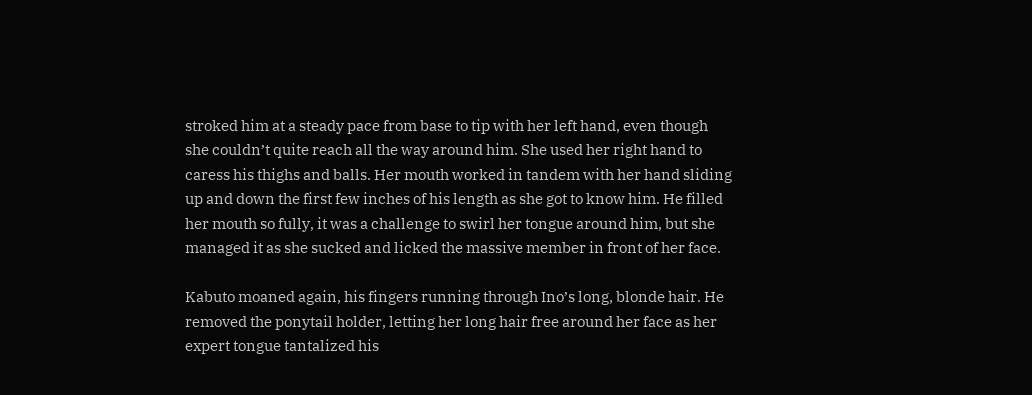stroked him at a steady pace from base to tip with her left hand, even though she couldn’t quite reach all the way around him. She used her right hand to caress his thighs and balls. Her mouth worked in tandem with her hand sliding up and down the first few inches of his length as she got to know him. He filled her mouth so fully, it was a challenge to swirl her tongue around him, but she managed it as she sucked and licked the massive member in front of her face.

Kabuto moaned again, his fingers running through Ino’s long, blonde hair. He removed the ponytail holder, letting her long hair free around her face as her expert tongue tantalized his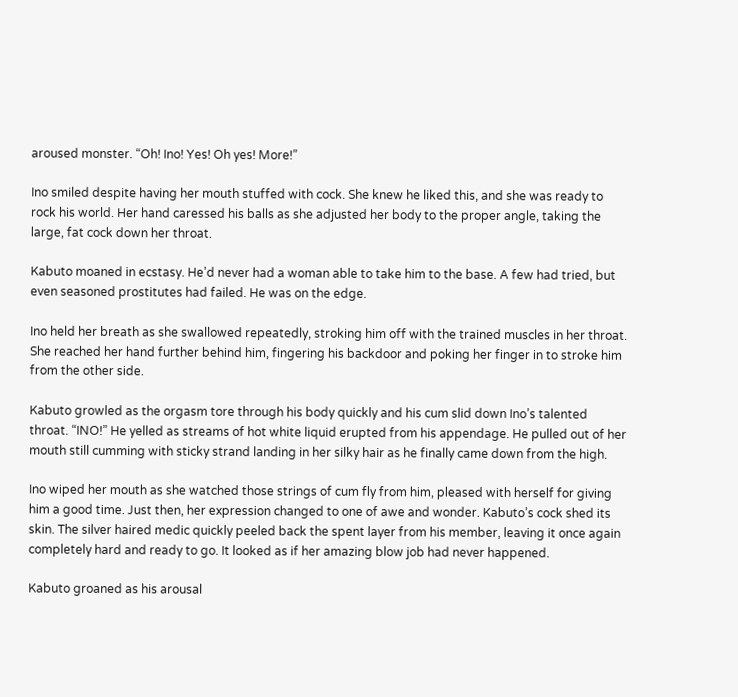aroused monster. “Oh! Ino! Yes! Oh yes! More!”

Ino smiled despite having her mouth stuffed with cock. She knew he liked this, and she was ready to rock his world. Her hand caressed his balls as she adjusted her body to the proper angle, taking the large, fat cock down her throat.

Kabuto moaned in ecstasy. He’d never had a woman able to take him to the base. A few had tried, but even seasoned prostitutes had failed. He was on the edge.

Ino held her breath as she swallowed repeatedly, stroking him off with the trained muscles in her throat. She reached her hand further behind him, fingering his backdoor and poking her finger in to stroke him from the other side.

Kabuto growled as the orgasm tore through his body quickly and his cum slid down Ino’s talented throat. “INO!” He yelled as streams of hot white liquid erupted from his appendage. He pulled out of her mouth still cumming with sticky strand landing in her silky hair as he finally came down from the high.

Ino wiped her mouth as she watched those strings of cum fly from him, pleased with herself for giving him a good time. Just then, her expression changed to one of awe and wonder. Kabuto’s cock shed its skin. The silver haired medic quickly peeled back the spent layer from his member, leaving it once again completely hard and ready to go. It looked as if her amazing blow job had never happened.

Kabuto groaned as his arousal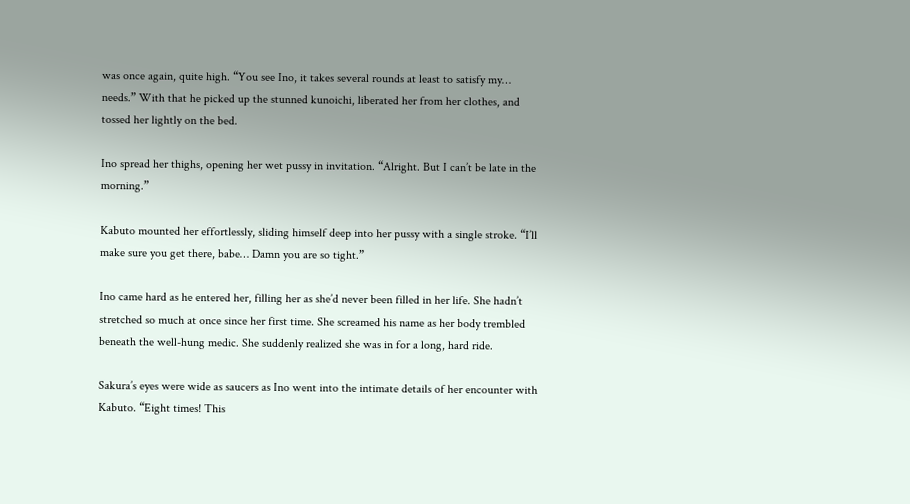was once again, quite high. “You see Ino, it takes several rounds at least to satisfy my… needs.” With that he picked up the stunned kunoichi, liberated her from her clothes, and tossed her lightly on the bed.

Ino spread her thighs, opening her wet pussy in invitation. “Alright. But I can’t be late in the morning.”

Kabuto mounted her effortlessly, sliding himself deep into her pussy with a single stroke. “I’ll make sure you get there, babe… Damn you are so tight.”

Ino came hard as he entered her, filling her as she’d never been filled in her life. She hadn’t stretched so much at once since her first time. She screamed his name as her body trembled beneath the well-hung medic. She suddenly realized she was in for a long, hard ride.

Sakura’s eyes were wide as saucers as Ino went into the intimate details of her encounter with Kabuto. “Eight times! This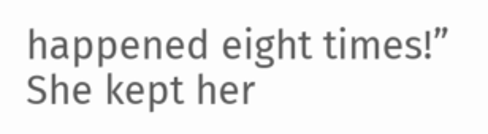happened eight times!” She kept her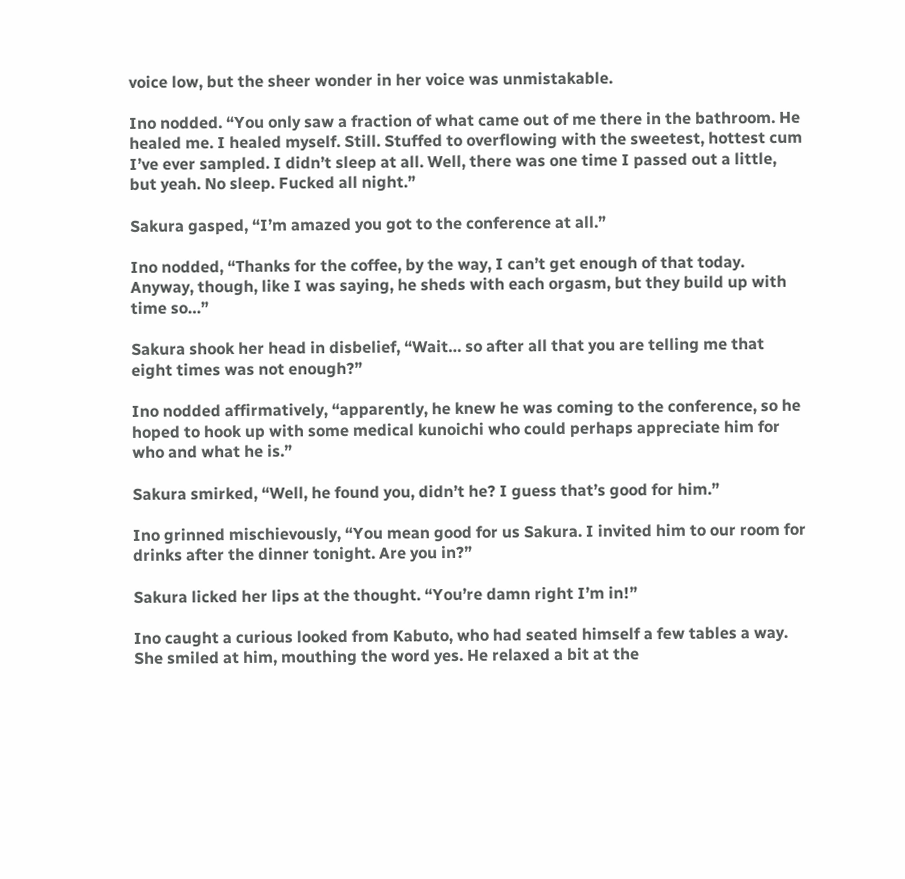voice low, but the sheer wonder in her voice was unmistakable.

Ino nodded. “You only saw a fraction of what came out of me there in the bathroom. He healed me. I healed myself. Still. Stuffed to overflowing with the sweetest, hottest cum I’ve ever sampled. I didn’t sleep at all. Well, there was one time I passed out a little, but yeah. No sleep. Fucked all night.”

Sakura gasped, “I’m amazed you got to the conference at all.”

Ino nodded, “Thanks for the coffee, by the way, I can’t get enough of that today. Anyway, though, like I was saying, he sheds with each orgasm, but they build up with time so…”

Sakura shook her head in disbelief, “Wait… so after all that you are telling me that eight times was not enough?”

Ino nodded affirmatively, “apparently, he knew he was coming to the conference, so he hoped to hook up with some medical kunoichi who could perhaps appreciate him for who and what he is.”

Sakura smirked, “Well, he found you, didn’t he? I guess that’s good for him.”

Ino grinned mischievously, “You mean good for us Sakura. I invited him to our room for drinks after the dinner tonight. Are you in?”

Sakura licked her lips at the thought. “You’re damn right I’m in!”

Ino caught a curious looked from Kabuto, who had seated himself a few tables a way. She smiled at him, mouthing the word yes. He relaxed a bit at the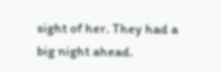sight of her. They had a big night ahead.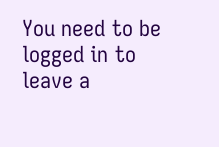You need to be logged in to leave a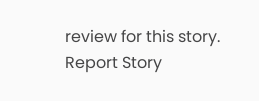review for this story.
Report Story